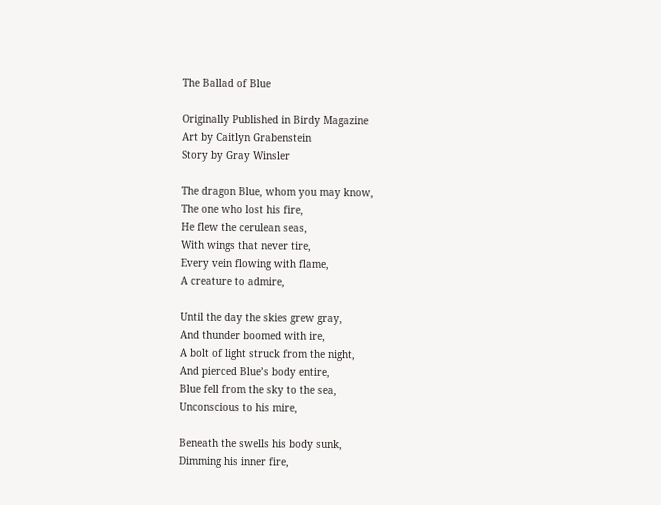The Ballad of Blue

Originally Published in Birdy Magazine
Art by Caitlyn Grabenstein
Story by Gray Winsler

The dragon Blue, whom you may know,
The one who lost his fire,
He flew the cerulean seas,
With wings that never tire,
Every vein flowing with flame,
A creature to admire,

Until the day the skies grew gray,
And thunder boomed with ire,
A bolt of light struck from the night,
And pierced Blue’s body entire,
Blue fell from the sky to the sea,
Unconscious to his mire,

Beneath the swells his body sunk,
Dimming his inner fire,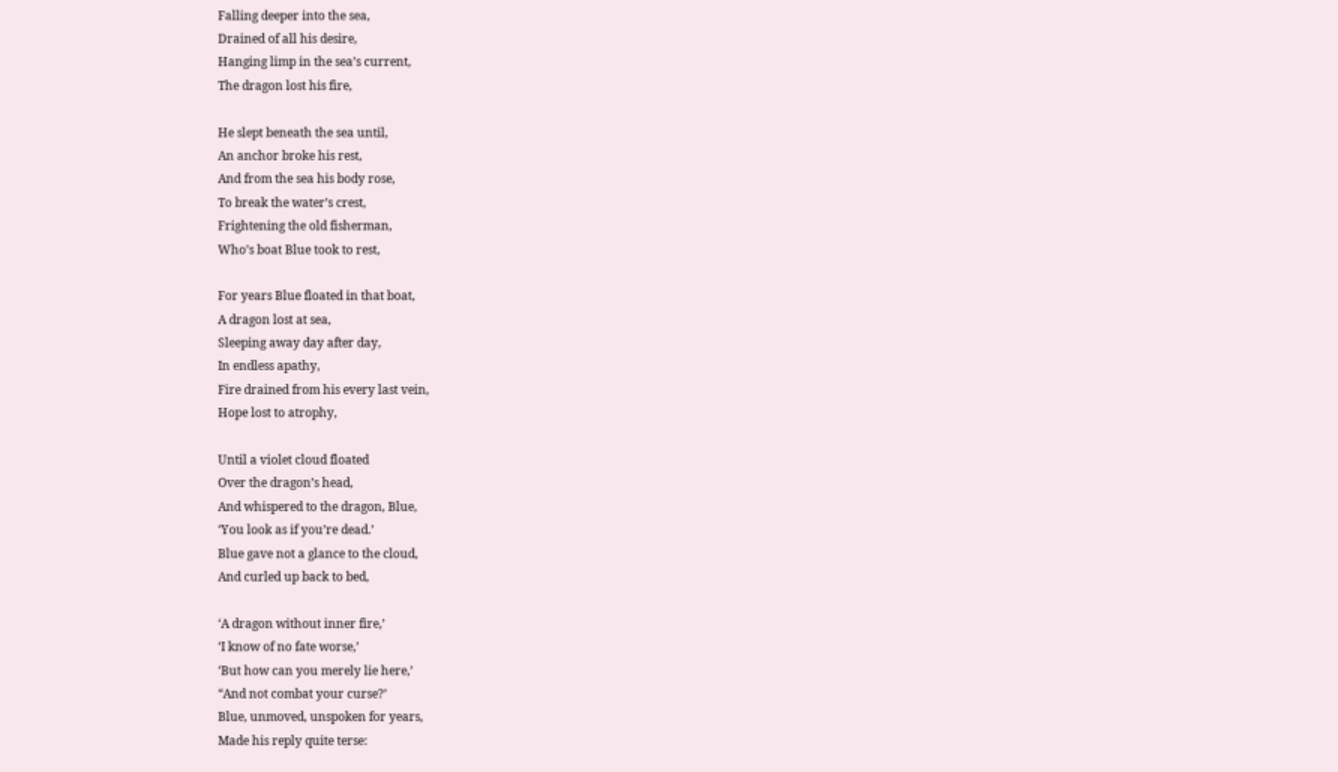Falling deeper into the sea,
Drained of all his desire,
Hanging limp in the sea’s current,
The dragon lost his fire,

He slept beneath the sea until,
An anchor broke his rest,
And from the sea his body rose,
To break the water’s crest,
Frightening the old fisherman,
Who’s boat Blue took to rest,

For years Blue floated in that boat,
A dragon lost at sea,
Sleeping away day after day,
In endless apathy,
Fire drained from his every last vein,
Hope lost to atrophy,

Until a violet cloud floated
Over the dragon’s head,
And whispered to the dragon, Blue,
‘You look as if you’re dead.’
Blue gave not a glance to the cloud,
And curled up back to bed,

‘A dragon without inner fire,’
‘I know of no fate worse,’
‘But how can you merely lie here,’
“And not combat your curse?’
Blue, unmoved, unspoken for years,
Made his reply quite terse: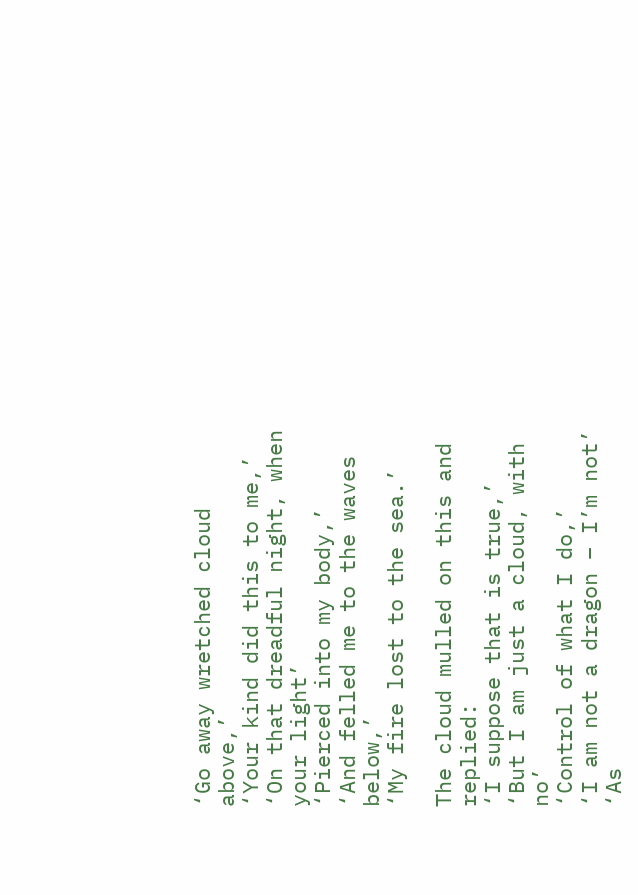‘Go away wretched cloud above,’
‘Your kind did this to me,’
‘On that dreadful night, when your light’
‘Pierced into my body,’
‘And felled me to the waves below,’
‘My fire lost to the sea.’

The cloud mulled on this and replied:
‘I suppose that is true,’
‘But I am just a cloud, with no’
‘Control of what I do,’
‘I am not a dragon – I’m not’
‘As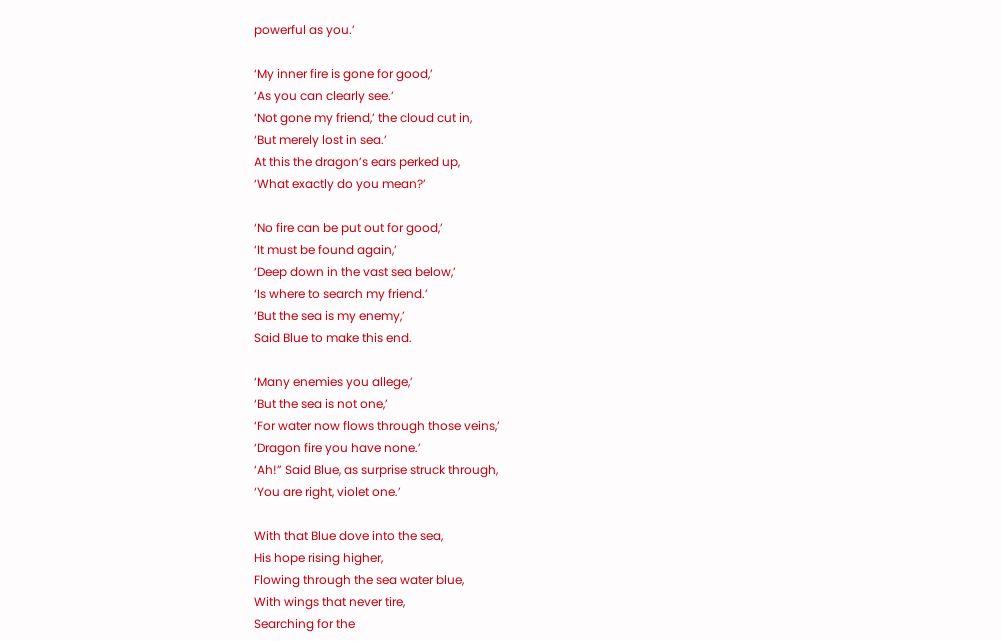powerful as you.’

‘My inner fire is gone for good,’
‘As you can clearly see.’
‘Not gone my friend,’ the cloud cut in,
‘But merely lost in sea.’
At this the dragon’s ears perked up,
‘What exactly do you mean?’

‘No fire can be put out for good,’
‘It must be found again,’
‘Deep down in the vast sea below,’
‘Is where to search my friend.’
‘But the sea is my enemy,’
Said Blue to make this end.

‘Many enemies you allege,’
‘But the sea is not one,’
‘For water now flows through those veins,’
‘Dragon fire you have none.’
‘Ah!” Said Blue, as surprise struck through,
‘You are right, violet one.’

With that Blue dove into the sea,
His hope rising higher,
Flowing through the sea water blue,
With wings that never tire,
Searching for the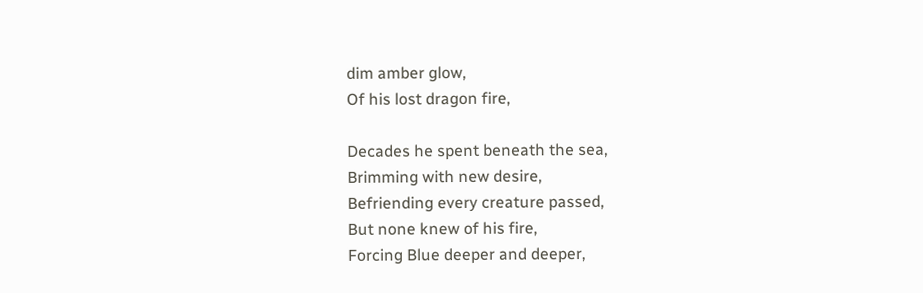dim amber glow,
Of his lost dragon fire,

Decades he spent beneath the sea,
Brimming with new desire,
Befriending every creature passed,
But none knew of his fire,
Forcing Blue deeper and deeper,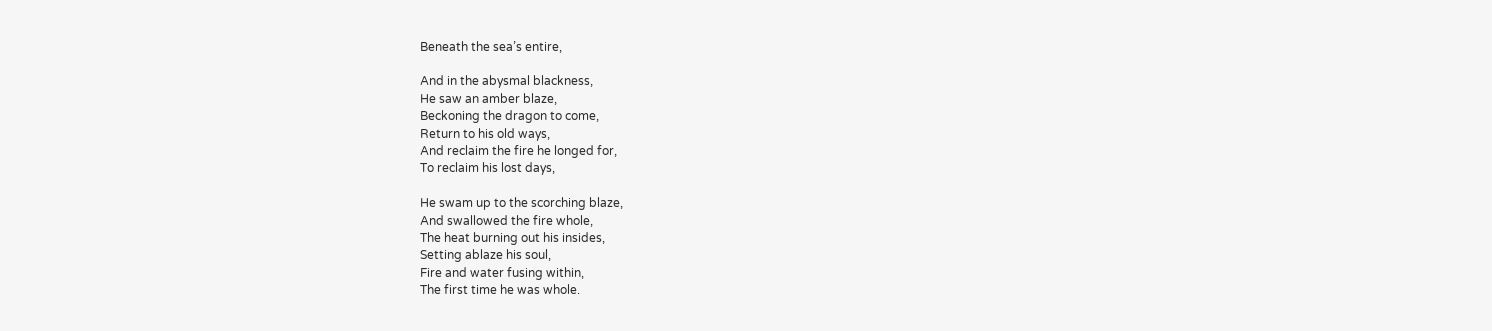Beneath the sea’s entire,

And in the abysmal blackness,
He saw an amber blaze,
Beckoning the dragon to come,
Return to his old ways,
And reclaim the fire he longed for,
To reclaim his lost days,

He swam up to the scorching blaze,
And swallowed the fire whole,
The heat burning out his insides,
Setting ablaze his soul,
Fire and water fusing within,
The first time he was whole.